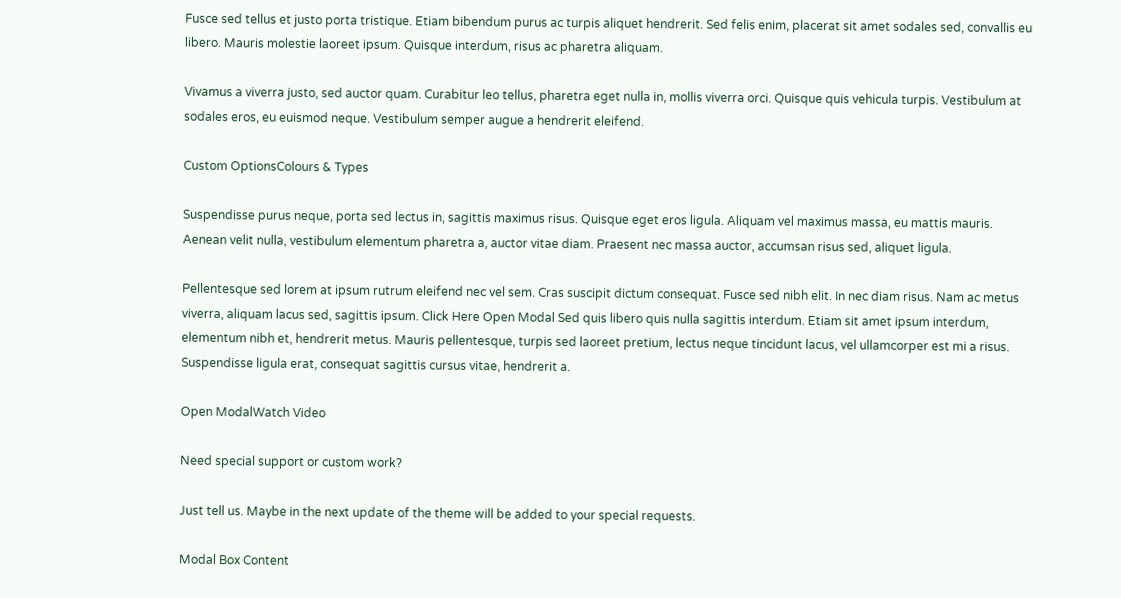Fusce sed tellus et justo porta tristique. Etiam bibendum purus ac turpis aliquet hendrerit. Sed felis enim, placerat sit amet sodales sed, convallis eu libero. Mauris molestie laoreet ipsum. Quisque interdum, risus ac pharetra aliquam.

Vivamus a viverra justo, sed auctor quam. Curabitur leo tellus, pharetra eget nulla in, mollis viverra orci. Quisque quis vehicula turpis. Vestibulum at sodales eros, eu euismod neque. Vestibulum semper augue a hendrerit eleifend.

Custom OptionsColours & Types

Suspendisse purus neque, porta sed lectus in, sagittis maximus risus. Quisque eget eros ligula. Aliquam vel maximus massa, eu mattis mauris. Aenean velit nulla, vestibulum elementum pharetra a, auctor vitae diam. Praesent nec massa auctor, accumsan risus sed, aliquet ligula.

Pellentesque sed lorem at ipsum rutrum eleifend nec vel sem. Cras suscipit dictum consequat. Fusce sed nibh elit. In nec diam risus. Nam ac metus viverra, aliquam lacus sed, sagittis ipsum. Click Here Open Modal Sed quis libero quis nulla sagittis interdum. Etiam sit amet ipsum interdum, elementum nibh et, hendrerit metus. Mauris pellentesque, turpis sed laoreet pretium, lectus neque tincidunt lacus, vel ullamcorper est mi a risus. Suspendisse ligula erat, consequat sagittis cursus vitae, hendrerit a.

Open ModalWatch Video

Need special support or custom work?

Just tell us. Maybe in the next update of the theme will be added to your special requests.

Modal Box Content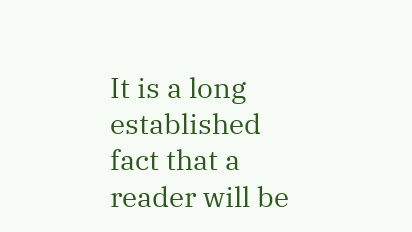It is a long established fact that a reader will be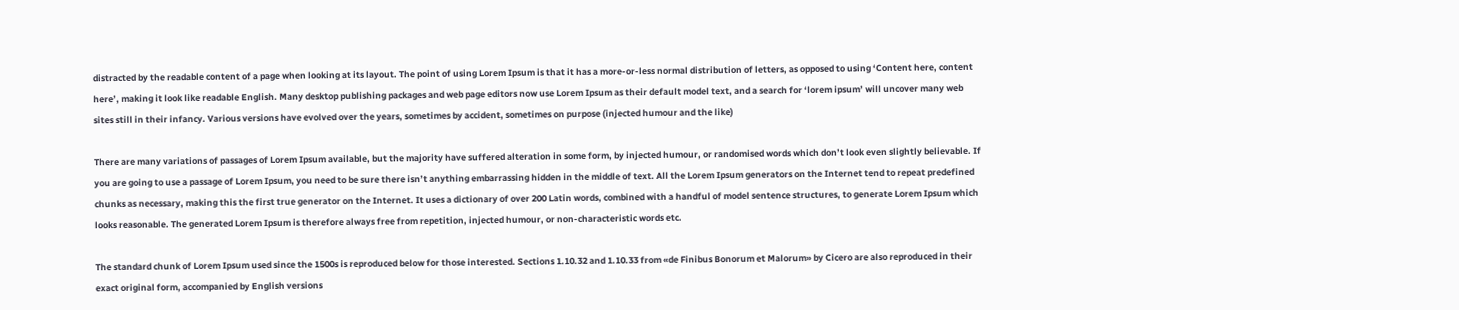distracted by the readable content of a page when looking at its layout. The point of using Lorem Ipsum is that it has a more-or-less normal distribution of letters, as opposed to using ‘Content here, content here’, making it look like readable English. Many desktop publishing packages and web page editors now use Lorem Ipsum as their default model text, and a search for ‘lorem ipsum’ will uncover many web sites still in their infancy. Various versions have evolved over the years, sometimes by accident, sometimes on purpose (injected humour and the like)

There are many variations of passages of Lorem Ipsum available, but the majority have suffered alteration in some form, by injected humour, or randomised words which don’t look even slightly believable. If you are going to use a passage of Lorem Ipsum, you need to be sure there isn’t anything embarrassing hidden in the middle of text. All the Lorem Ipsum generators on the Internet tend to repeat predefined chunks as necessary, making this the first true generator on the Internet. It uses a dictionary of over 200 Latin words, combined with a handful of model sentence structures, to generate Lorem Ipsum which looks reasonable. The generated Lorem Ipsum is therefore always free from repetition, injected humour, or non-characteristic words etc.

The standard chunk of Lorem Ipsum used since the 1500s is reproduced below for those interested. Sections 1.10.32 and 1.10.33 from «de Finibus Bonorum et Malorum» by Cicero are also reproduced in their exact original form, accompanied by English versions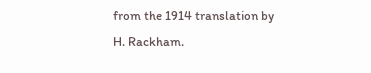from the 1914 translation by H. Rackham.